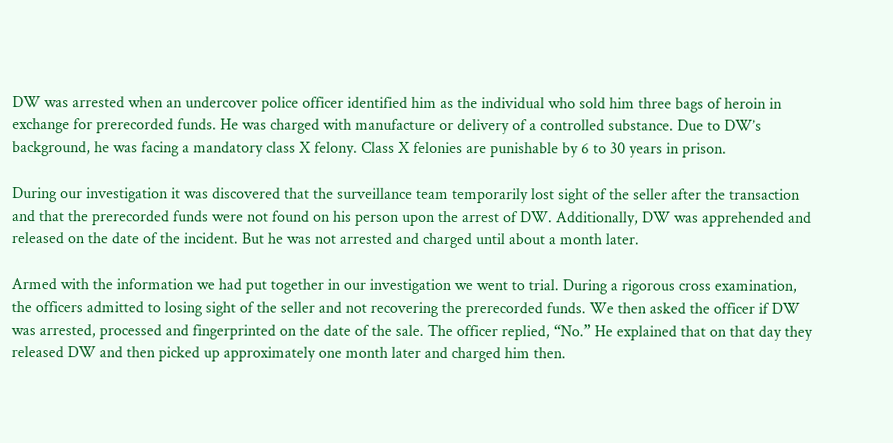DW was arrested when an undercover police officer identified him as the individual who sold him three bags of heroin in exchange for prerecorded funds. He was charged with manufacture or delivery of a controlled substance. Due to DW’s background, he was facing a mandatory class X felony. Class X felonies are punishable by 6 to 30 years in prison.

During our investigation it was discovered that the surveillance team temporarily lost sight of the seller after the transaction and that the prerecorded funds were not found on his person upon the arrest of DW. Additionally, DW was apprehended and released on the date of the incident. But he was not arrested and charged until about a month later.

Armed with the information we had put together in our investigation we went to trial. During a rigorous cross examination, the officers admitted to losing sight of the seller and not recovering the prerecorded funds. We then asked the officer if DW was arrested, processed and fingerprinted on the date of the sale. The officer replied, “No.” He explained that on that day they released DW and then picked up approximately one month later and charged him then.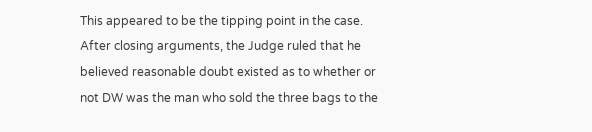This appeared to be the tipping point in the case. After closing arguments, the Judge ruled that he believed reasonable doubt existed as to whether or not DW was the man who sold the three bags to the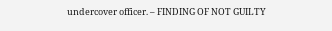undercover officer. – FINDING OF NOT GUILTY